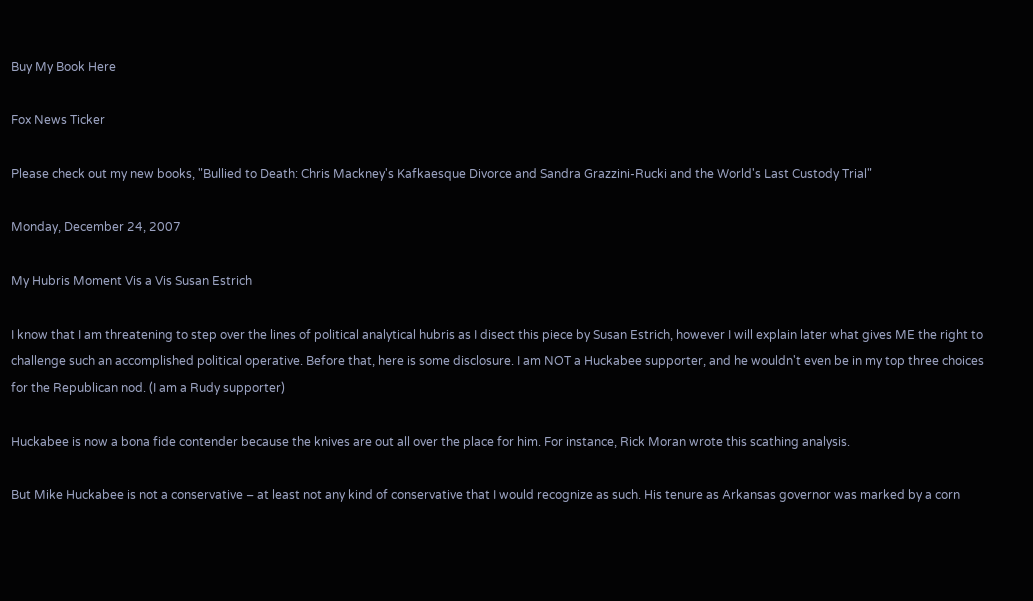Buy My Book Here

Fox News Ticker

Please check out my new books, "Bullied to Death: Chris Mackney's Kafkaesque Divorce and Sandra Grazzini-Rucki and the World's Last Custody Trial"

Monday, December 24, 2007

My Hubris Moment Vis a Vis Susan Estrich

I know that I am threatening to step over the lines of political analytical hubris as I disect this piece by Susan Estrich, however I will explain later what gives ME the right to challenge such an accomplished political operative. Before that, here is some disclosure. I am NOT a Huckabee supporter, and he wouldn't even be in my top three choices for the Republican nod. (I am a Rudy supporter)

Huckabee is now a bona fide contender because the knives are out all over the place for him. For instance, Rick Moran wrote this scathing analysis.

But Mike Huckabee is not a conservative – at least not any kind of conservative that I would recognize as such. His tenure as Arkansas governor was marked by a corn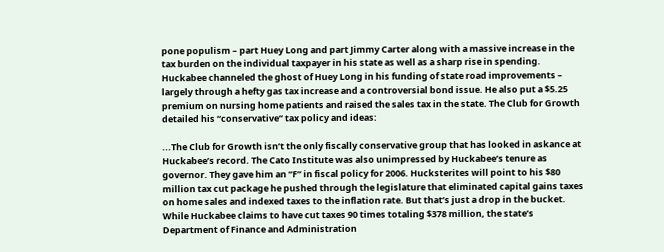pone populism – part Huey Long and part Jimmy Carter along with a massive increase in the tax burden on the individual taxpayer in his state as well as a sharp rise in spending. Huckabee channeled the ghost of Huey Long in his funding of state road improvements – largely through a hefty gas tax increase and a controversial bond issue. He also put a $5.25 premium on nursing home patients and raised the sales tax in the state. The Club for Growth detailed his “conservative” tax policy and ideas:

...The Club for Growth isn’t the only fiscally conservative group that has looked in askance at Huckabee’s record. The Cato Institute was also unimpressed by Huckabee’s tenure as governor. They gave him an “F” in fiscal policy for 2006. Hucksterites will point to his $80 million tax cut package he pushed through the legislature that eliminated capital gains taxes on home sales and indexed taxes to the inflation rate. But that’s just a drop in the bucket. While Huckabee claims to have cut taxes 90 times totaling $378 million, the state’s Department of Finance and Administration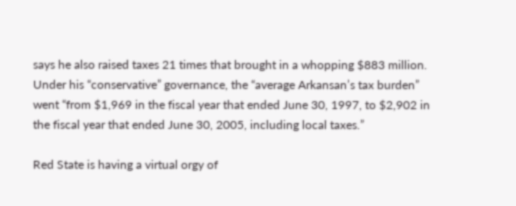says he also raised taxes 21 times that brought in a whopping $883 million. Under his “conservative” governance, the “average Arkansan’s tax burden” went “from $1,969 in the fiscal year that ended June 30, 1997, to $2,902 in the fiscal year that ended June 30, 2005, including local taxes.”

Red State is having a virtual orgy of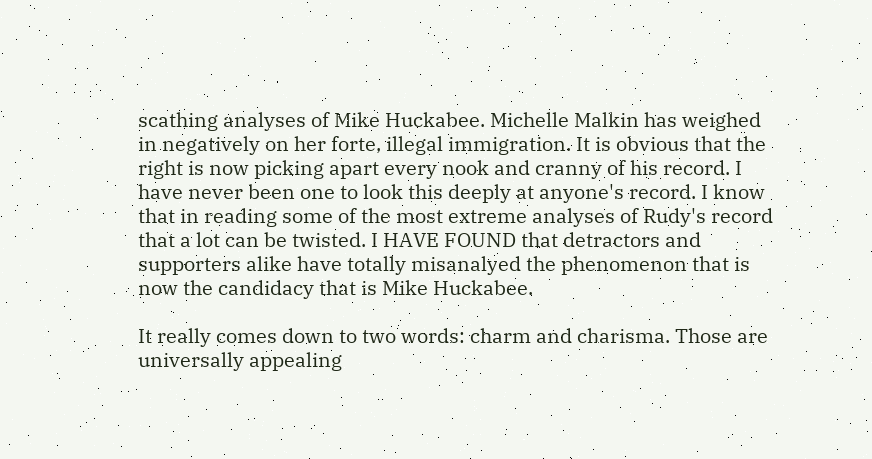scathing analyses of Mike Huckabee. Michelle Malkin has weighed in negatively on her forte, illegal immigration. It is obvious that the right is now picking apart every nook and cranny of his record. I have never been one to look this deeply at anyone's record. I know that in reading some of the most extreme analyses of Rudy's record that a lot can be twisted. I HAVE FOUND that detractors and supporters alike have totally misanalyed the phenomenon that is now the candidacy that is Mike Huckabee.

It really comes down to two words: charm and charisma. Those are universally appealing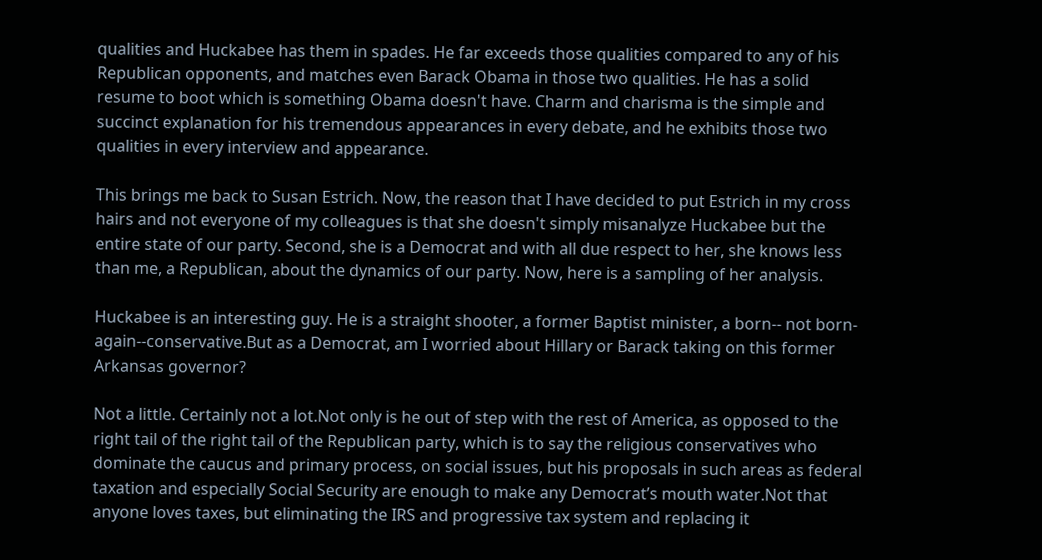qualities and Huckabee has them in spades. He far exceeds those qualities compared to any of his Republican opponents, and matches even Barack Obama in those two qualities. He has a solid resume to boot which is something Obama doesn't have. Charm and charisma is the simple and succinct explanation for his tremendous appearances in every debate, and he exhibits those two qualities in every interview and appearance.

This brings me back to Susan Estrich. Now, the reason that I have decided to put Estrich in my cross hairs and not everyone of my colleagues is that she doesn't simply misanalyze Huckabee but the entire state of our party. Second, she is a Democrat and with all due respect to her, she knows less than me, a Republican, about the dynamics of our party. Now, here is a sampling of her analysis.

Huckabee is an interesting guy. He is a straight shooter, a former Baptist minister, a born-- not born-again--conservative.But as a Democrat, am I worried about Hillary or Barack taking on this former Arkansas governor?

Not a little. Certainly not a lot.Not only is he out of step with the rest of America, as opposed to the right tail of the right tail of the Republican party, which is to say the religious conservatives who dominate the caucus and primary process, on social issues, but his proposals in such areas as federal taxation and especially Social Security are enough to make any Democrat’s mouth water.Not that anyone loves taxes, but eliminating the IRS and progressive tax system and replacing it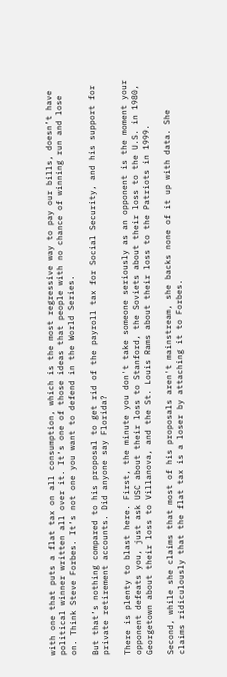with one that puts a flat tax on all consumption, which is the most regressive way to pay our bills, doesn’t have political winner written all over it. It’s one of those ideas that people with no chance of winning run and lose on. Think Steve Forbes. It’s not one you want to defend in the World Series.

But that’s nothing compared to his proposal to get rid of the payroll tax for Social Security, and his support for private retirement accounts. Did anyone say Florida?

There is plenty to blast here. First, the minute you don't take someone seriously as an opponent is the moment your opponent defeats you, just ask USC about their loss to Stanford, the Soviets about their loss to the U.S. in 1980, Georgetown about their loss to Villanova, and the St. Louis Rams about their loss to the Patriots in 1999.

Second, while she claims that most of his proposals aren't mainstream, she backs none of it up with data. She claims ridiculously that the flat tax is a loser by attaching it to Forbes.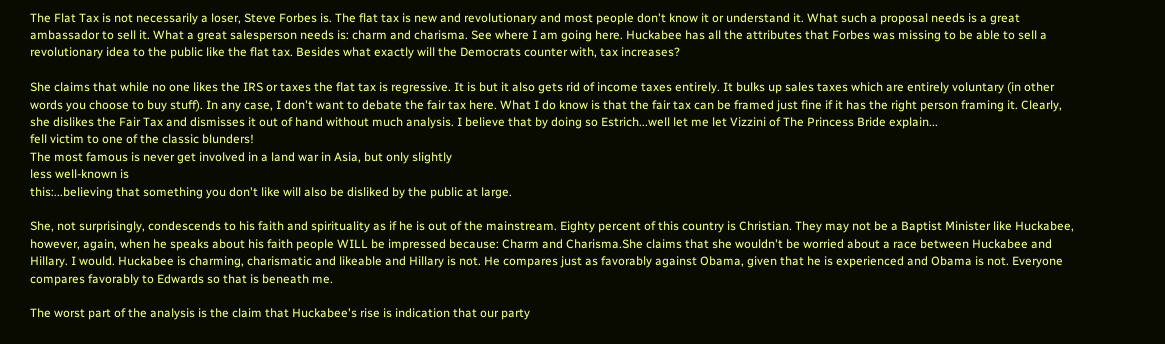The Flat Tax is not necessarily a loser, Steve Forbes is. The flat tax is new and revolutionary and most people don't know it or understand it. What such a proposal needs is a great ambassador to sell it. What a great salesperson needs is: charm and charisma. See where I am going here. Huckabee has all the attributes that Forbes was missing to be able to sell a revolutionary idea to the public like the flat tax. Besides what exactly will the Democrats counter with, tax increases?

She claims that while no one likes the IRS or taxes the flat tax is regressive. It is but it also gets rid of income taxes entirely. It bulks up sales taxes which are entirely voluntary (in other words you choose to buy stuff). In any case, I don't want to debate the fair tax here. What I do know is that the fair tax can be framed just fine if it has the right person framing it. Clearly, she dislikes the Fair Tax and dismisses it out of hand without much analysis. I believe that by doing so Estrich...well let me let Vizzini of The Princess Bride explain...
fell victim to one of the classic blunders!
The most famous is never get involved in a land war in Asia, but only slightly
less well-known is
this:...believing that something you don't like will also be disliked by the public at large.

She, not surprisingly, condescends to his faith and spirituality as if he is out of the mainstream. Eighty percent of this country is Christian. They may not be a Baptist Minister like Huckabee, however, again, when he speaks about his faith people WILL be impressed because: Charm and Charisma.She claims that she wouldn't be worried about a race between Huckabee and Hillary. I would. Huckabee is charming, charismatic and likeable and Hillary is not. He compares just as favorably against Obama, given that he is experienced and Obama is not. Everyone compares favorably to Edwards so that is beneath me.

The worst part of the analysis is the claim that Huckabee's rise is indication that our party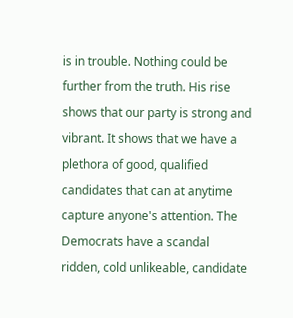is in trouble. Nothing could be further from the truth. His rise shows that our party is strong and vibrant. It shows that we have a plethora of good, qualified candidates that can at anytime capture anyone's attention. The Democrats have a scandal ridden, cold unlikeable, candidate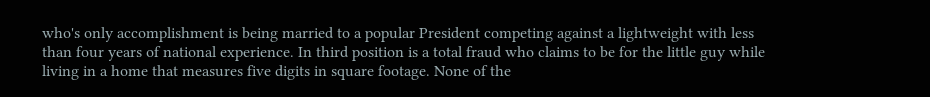who's only accomplishment is being married to a popular President competing against a lightweight with less than four years of national experience. In third position is a total fraud who claims to be for the little guy while living in a home that measures five digits in square footage. None of the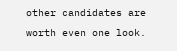other candidates are worth even one look.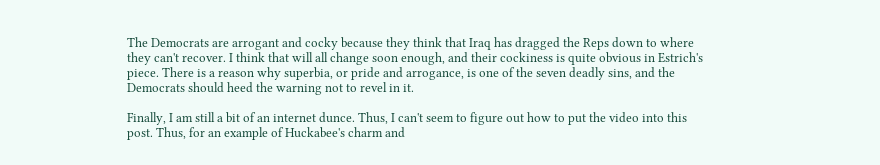The Democrats are arrogant and cocky because they think that Iraq has dragged the Reps down to where they can't recover. I think that will all change soon enough, and their cockiness is quite obvious in Estrich's piece. There is a reason why superbia, or pride and arrogance, is one of the seven deadly sins, and the Democrats should heed the warning not to revel in it.

Finally, I am still a bit of an internet dunce. Thus, I can't seem to figure out how to put the video into this post. Thus, for an example of Huckabee's charm and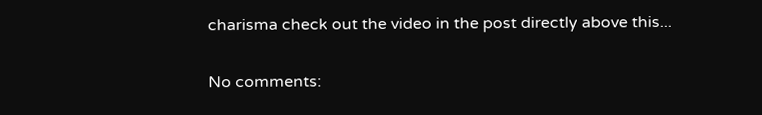charisma check out the video in the post directly above this...

No comments: